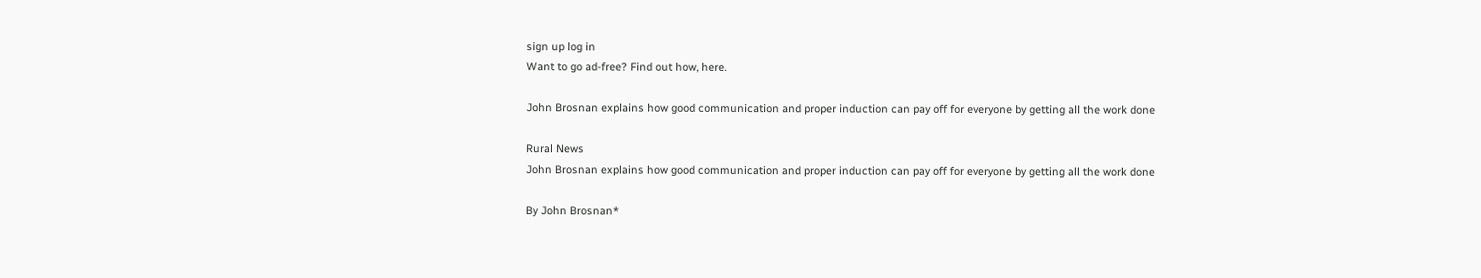sign up log in
Want to go ad-free? Find out how, here.

John Brosnan explains how good communication and proper induction can pay off for everyone by getting all the work done

Rural News
John Brosnan explains how good communication and proper induction can pay off for everyone by getting all the work done

By John Brosnan*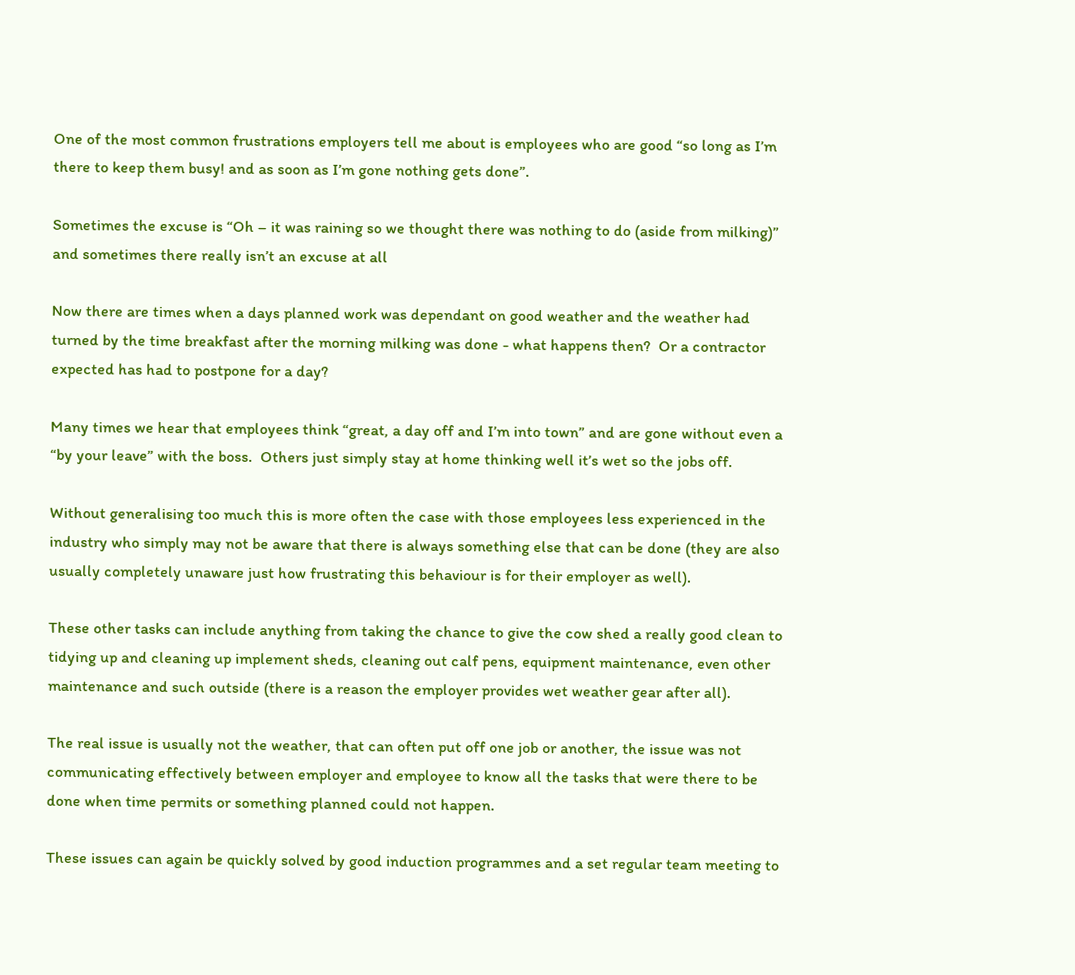One of the most common frustrations employers tell me about is employees who are good “so long as I’m there to keep them busy! and as soon as I’m gone nothing gets done”.

Sometimes the excuse is “Oh – it was raining so we thought there was nothing to do (aside from milking)” and sometimes there really isn’t an excuse at all

Now there are times when a days planned work was dependant on good weather and the weather had turned by the time breakfast after the morning milking was done - what happens then?  Or a contractor expected has had to postpone for a day?

Many times we hear that employees think “great, a day off and I’m into town” and are gone without even a “by your leave” with the boss.  Others just simply stay at home thinking well it’s wet so the jobs off.

Without generalising too much this is more often the case with those employees less experienced in the industry who simply may not be aware that there is always something else that can be done (they are also usually completely unaware just how frustrating this behaviour is for their employer as well).

These other tasks can include anything from taking the chance to give the cow shed a really good clean to tidying up and cleaning up implement sheds, cleaning out calf pens, equipment maintenance, even other maintenance and such outside (there is a reason the employer provides wet weather gear after all).

The real issue is usually not the weather, that can often put off one job or another, the issue was not communicating effectively between employer and employee to know all the tasks that were there to be done when time permits or something planned could not happen.

These issues can again be quickly solved by good induction programmes and a set regular team meeting to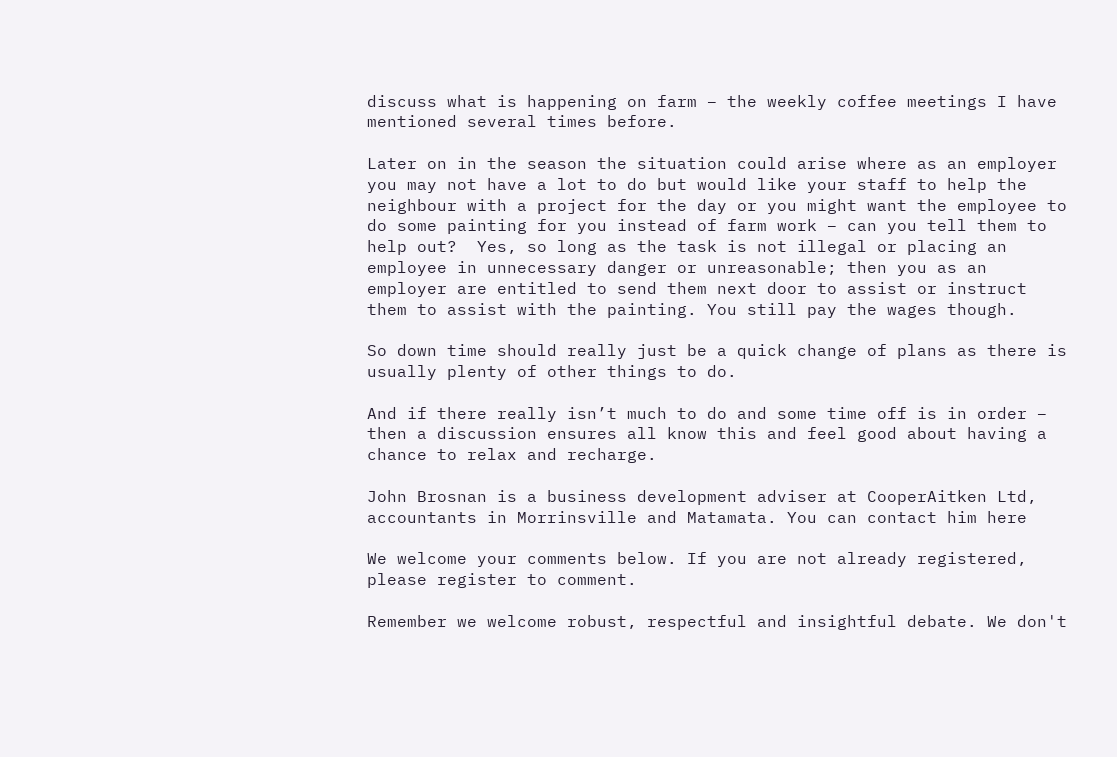discuss what is happening on farm – the weekly coffee meetings I have mentioned several times before.

Later on in the season the situation could arise where as an employer you may not have a lot to do but would like your staff to help the neighbour with a project for the day or you might want the employee to do some painting for you instead of farm work – can you tell them to help out?  Yes, so long as the task is not illegal or placing an employee in unnecessary danger or unreasonable; then you as an employer are entitled to send them next door to assist or instruct them to assist with the painting. You still pay the wages though.

So down time should really just be a quick change of plans as there is usually plenty of other things to do.

And if there really isn’t much to do and some time off is in order – then a discussion ensures all know this and feel good about having a chance to relax and recharge.

John Brosnan is a business development adviser at CooperAitken Ltd, accountants in Morrinsville and Matamata. You can contact him here

We welcome your comments below. If you are not already registered, please register to comment.

Remember we welcome robust, respectful and insightful debate. We don't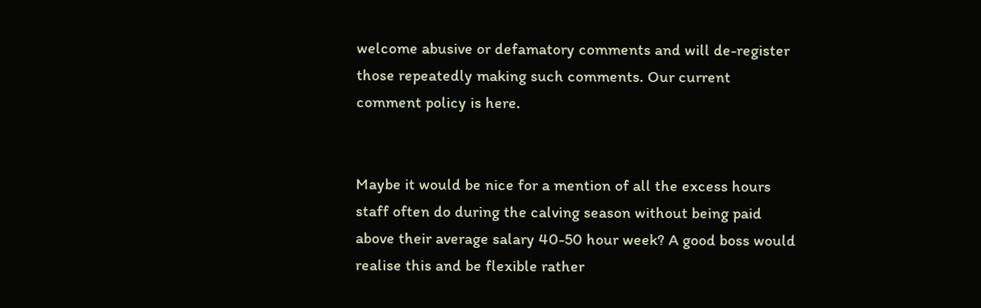welcome abusive or defamatory comments and will de-register those repeatedly making such comments. Our current comment policy is here.


Maybe it would be nice for a mention of all the excess hours staff often do during the calving season without being paid above their average salary 40-50 hour week? A good boss would realise this and be flexible rather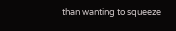than wanting to squeeze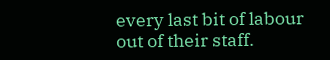every last bit of labour out of their staff.